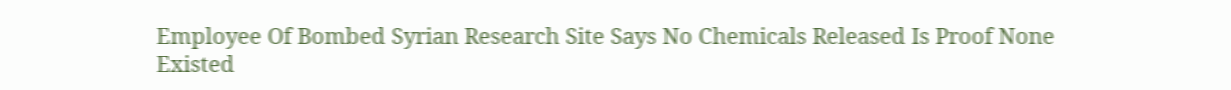Employee Of Bombed Syrian Research Site Says No Chemicals Released Is Proof None Existed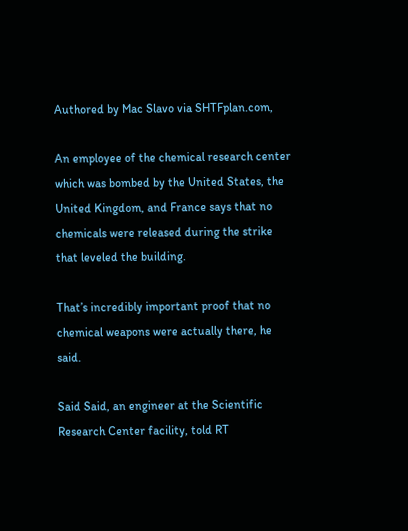Authored by Mac Slavo via SHTFplan.com,

An employee of the chemical research center which was bombed by the United States, the United Kingdom, and France says that no chemicals were released during the strike that leveled the building.

That’s incredibly important proof that no chemical weapons were actually there, he said.

Said Said, an engineer at the Scientific Research Center facility, told RT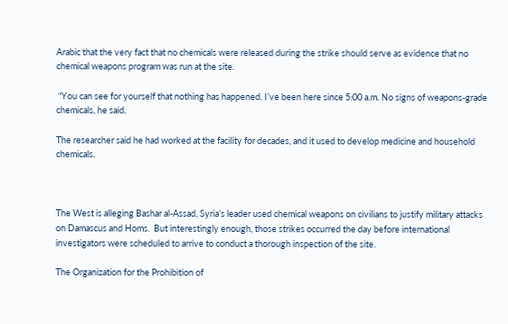Arabic that the very fact that no chemicals were released during the strike should serve as evidence that no chemical weapons program was run at the site.

 “You can see for yourself that nothing has happened. I’ve been here since 5:00 a.m. No signs of weapons-grade chemicals, he said.

The researcher said he had worked at the facility for decades, and it used to develop medicine and household chemicals.



The West is alleging Bashar al-Assad, Syria’s leader used chemical weapons on civilians to justify military attacks on Damascus and Homs.  But interestingly enough, those strikes occurred the day before international investigators were scheduled to arrive to conduct a thorough inspection of the site.

The Organization for the Prohibition of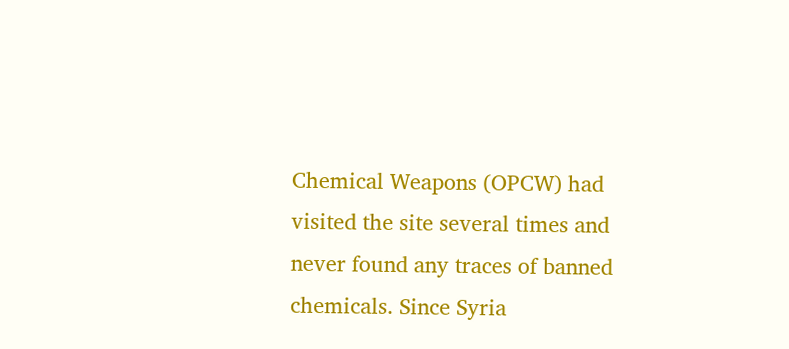Chemical Weapons (OPCW) had visited the site several times and never found any traces of banned chemicals. Since Syria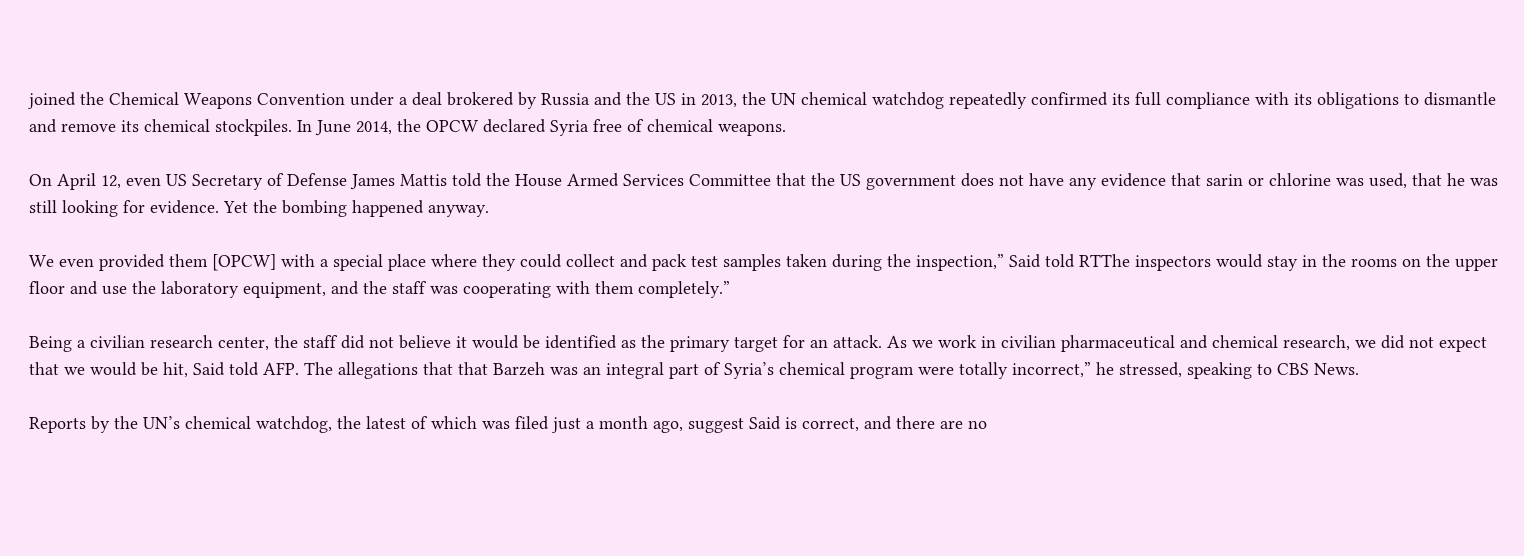joined the Chemical Weapons Convention under a deal brokered by Russia and the US in 2013, the UN chemical watchdog repeatedly confirmed its full compliance with its obligations to dismantle and remove its chemical stockpiles. In June 2014, the OPCW declared Syria free of chemical weapons.

On April 12, even US Secretary of Defense James Mattis told the House Armed Services Committee that the US government does not have any evidence that sarin or chlorine was used, that he was still looking for evidence. Yet the bombing happened anyway.

We even provided them [OPCW] with a special place where they could collect and pack test samples taken during the inspection,” Said told RTThe inspectors would stay in the rooms on the upper floor and use the laboratory equipment, and the staff was cooperating with them completely.”

Being a civilian research center, the staff did not believe it would be identified as the primary target for an attack. As we work in civilian pharmaceutical and chemical research, we did not expect that we would be hit, Said told AFP. The allegations that that Barzeh was an integral part of Syria’s chemical program were totally incorrect,” he stressed, speaking to CBS News.

Reports by the UN’s chemical watchdog, the latest of which was filed just a month ago, suggest Said is correct, and there are no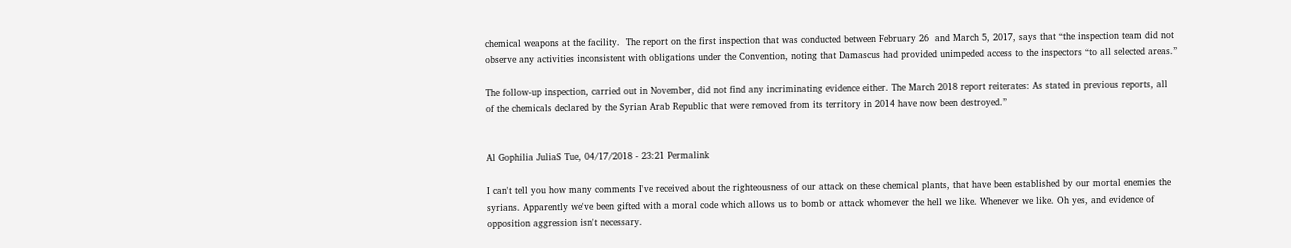chemical weapons at the facility.  The report on the first inspection that was conducted between February 26  and March 5, 2017, says that “the inspection team did not observe any activities inconsistent with obligations under the Convention, noting that Damascus had provided unimpeded access to the inspectors “to all selected areas.”

The follow-up inspection, carried out in November, did not find any incriminating evidence either. The March 2018 report reiterates: As stated in previous reports, all of the chemicals declared by the Syrian Arab Republic that were removed from its territory in 2014 have now been destroyed.”


Al Gophilia JuliaS Tue, 04/17/2018 - 23:21 Permalink

I can't tell you how many comments I've received about the righteousness of our attack on these chemical plants, that have been established by our mortal enemies the syrians. Apparently we've been gifted with a moral code which allows us to bomb or attack whomever the hell we like. Whenever we like. Oh yes, and evidence of opposition aggression isn't necessary.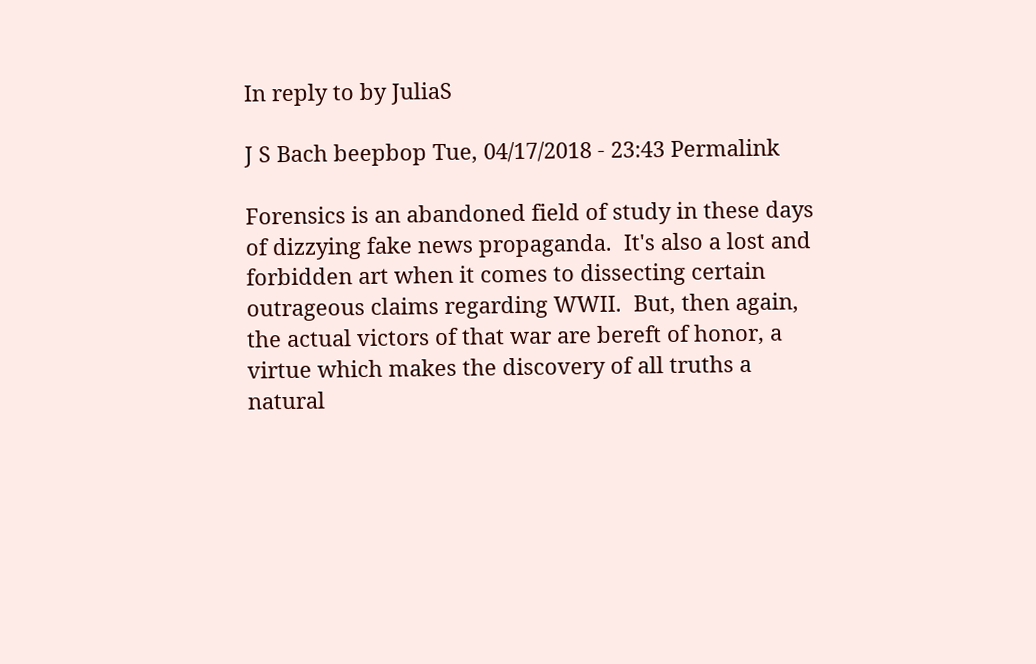In reply to by JuliaS

J S Bach beepbop Tue, 04/17/2018 - 23:43 Permalink

Forensics is an abandoned field of study in these days of dizzying fake news propaganda.  It's also a lost and forbidden art when it comes to dissecting certain outrageous claims regarding WWII.  But, then again, the actual victors of that war are bereft of honor, a virtue which makes the discovery of all truths a natural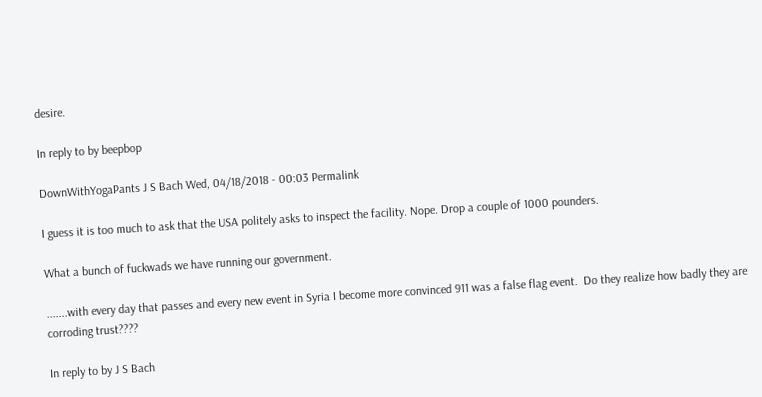desire.

In reply to by beepbop

DownWithYogaPants J S Bach Wed, 04/18/2018 - 00:03 Permalink

I guess it is too much to ask that the USA politely asks to inspect the facility. Nope. Drop a couple of 1000 pounders.

What a bunch of fuckwads we have running our government.

.......with every day that passes and every new event in Syria I become more convinced 911 was a false flag event.  Do they realize how badly they are corroding trust????

In reply to by J S Bach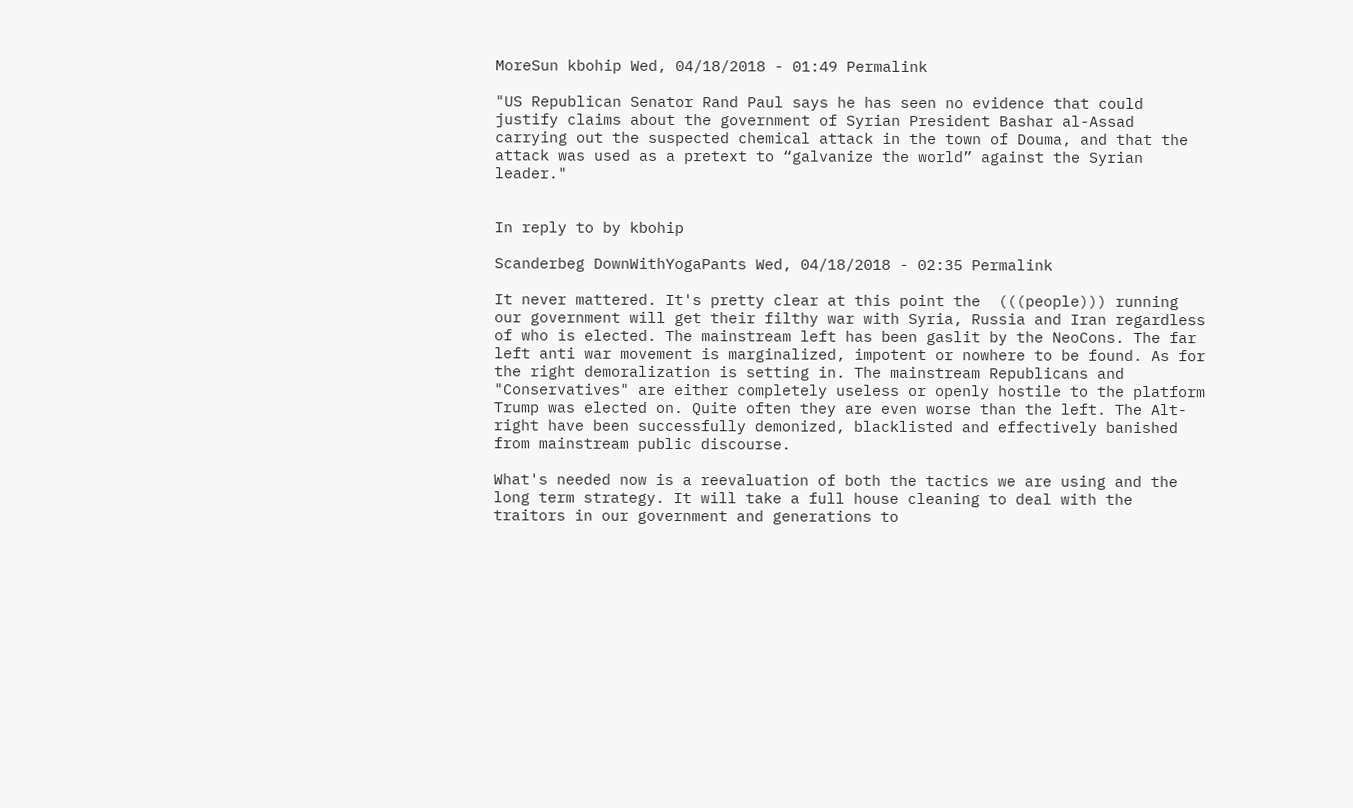MoreSun kbohip Wed, 04/18/2018 - 01:49 Permalink

"US Republican Senator Rand Paul says he has seen no evidence that could justify claims about the government of Syrian President Bashar al-Assad carrying out the suspected chemical attack in the town of Douma, and that the attack was used as a pretext to “galvanize the world” against the Syrian leader."


In reply to by kbohip

Scanderbeg DownWithYogaPants Wed, 04/18/2018 - 02:35 Permalink

It never mattered. It's pretty clear at this point the  (((people))) running our government will get their filthy war with Syria, Russia and Iran regardless of who is elected. The mainstream left has been gaslit by the NeoCons. The far left anti war movement is marginalized, impotent or nowhere to be found. As for the right demoralization is setting in. The mainstream Republicans and "Conservatives" are either completely useless or openly hostile to the platform Trump was elected on. Quite often they are even worse than the left. The Alt-right have been successfully demonized, blacklisted and effectively banished from mainstream public discourse.

What's needed now is a reevaluation of both the tactics we are using and the long term strategy. It will take a full house cleaning to deal with the traitors in our government and generations to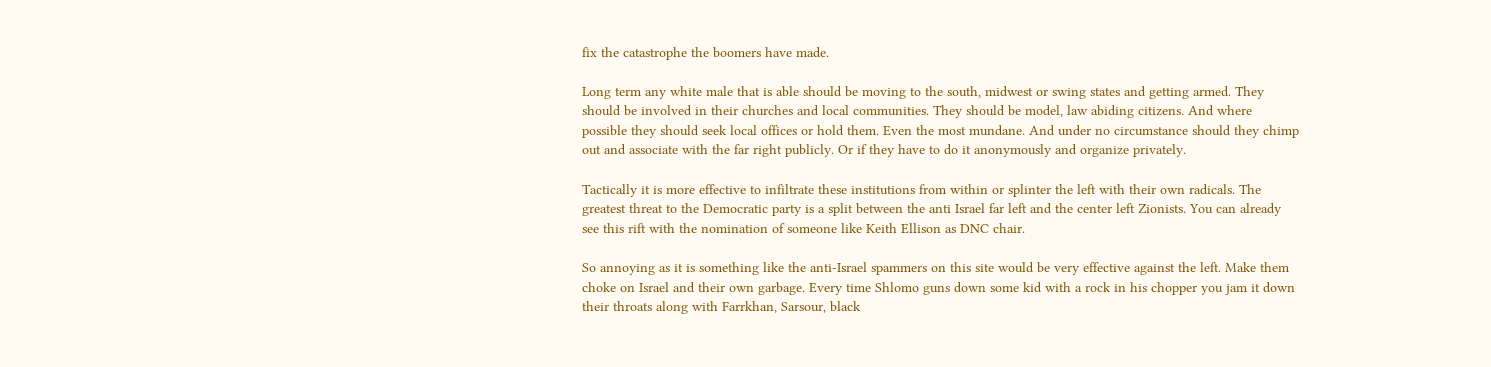fix the catastrophe the boomers have made.

Long term any white male that is able should be moving to the south, midwest or swing states and getting armed. They should be involved in their churches and local communities. They should be model, law abiding citizens. And where possible they should seek local offices or hold them. Even the most mundane. And under no circumstance should they chimp out and associate with the far right publicly. Or if they have to do it anonymously and organize privately.

Tactically it is more effective to infiltrate these institutions from within or splinter the left with their own radicals. The greatest threat to the Democratic party is a split between the anti Israel far left and the center left Zionists. You can already see this rift with the nomination of someone like Keith Ellison as DNC chair.

So annoying as it is something like the anti-Israel spammers on this site would be very effective against the left. Make them choke on Israel and their own garbage. Every time Shlomo guns down some kid with a rock in his chopper you jam it down their throats along with Farrkhan, Sarsour, black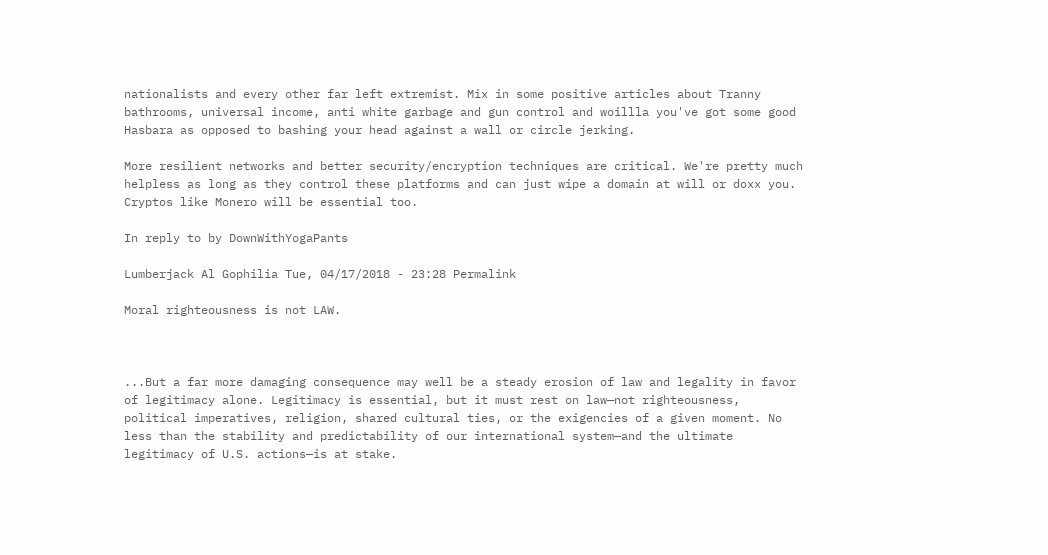nationalists and every other far left extremist. Mix in some positive articles about Tranny bathrooms, universal income, anti white garbage and gun control and woillla you've got some good Hasbara as opposed to bashing your head against a wall or circle jerking.

More resilient networks and better security/encryption techniques are critical. We're pretty much helpless as long as they control these platforms and can just wipe a domain at will or doxx you. Cryptos like Monero will be essential too.

In reply to by DownWithYogaPants

Lumberjack Al Gophilia Tue, 04/17/2018 - 23:28 Permalink

Moral righteousness is not LAW.



...But a far more damaging consequence may well be a steady erosion of law and legality in favor of legitimacy alone. Legitimacy is essential, but it must rest on law—not righteousness, political imperatives, religion, shared cultural ties, or the exigencies of a given moment. No less than the stability and predictability of our international system—and the ultimate legitimacy of U.S. actions—is at stake.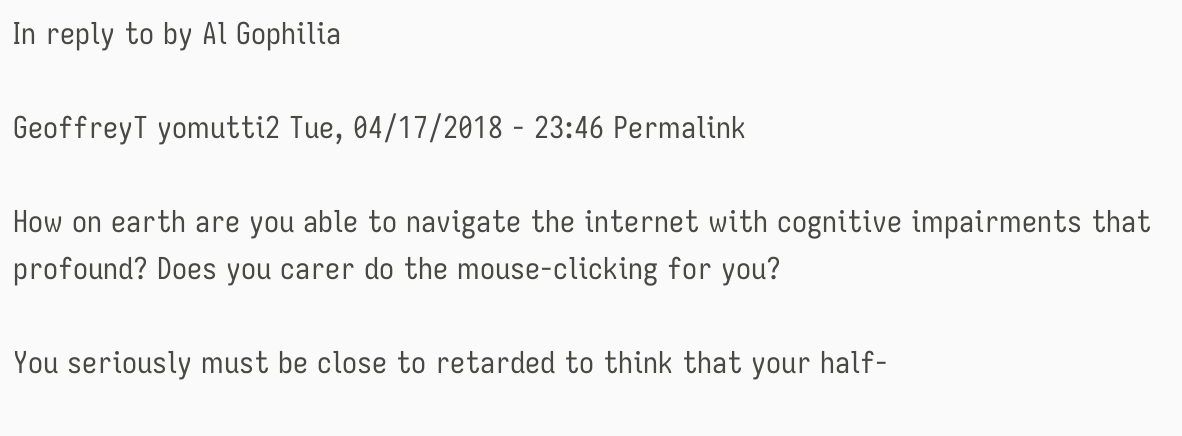In reply to by Al Gophilia

GeoffreyT yomutti2 Tue, 04/17/2018 - 23:46 Permalink

How on earth are you able to navigate the internet with cognitive impairments that profound? Does you carer do the mouse-clicking for you?

You seriously must be close to retarded to think that your half-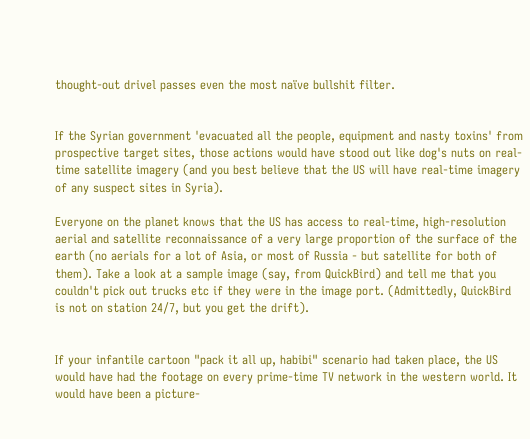thought-out drivel passes even the most naïve bullshit filter.


If the Syrian government 'evacuated all the people, equipment and nasty toxins' from prospective target sites, those actions would have stood out like dog's nuts on real-time satellite imagery (and you best believe that the US will have real-time imagery of any suspect sites in Syria).

Everyone on the planet knows that the US has access to real-time, high-resolution aerial and satellite reconnaissance of a very large proportion of the surface of the earth (no aerials for a lot of Asia, or most of Russia - but satellite for both of them). Take a look at a sample image (say, from QuickBird) and tell me that you couldn't pick out trucks etc if they were in the image port. (Admittedly, QuickBird is not on station 24/7, but you get the drift).


If your infantile cartoon "pack it all up, habibi" scenario had taken place, the US would have had the footage on every prime-time TV network in the western world. It would have been a picture-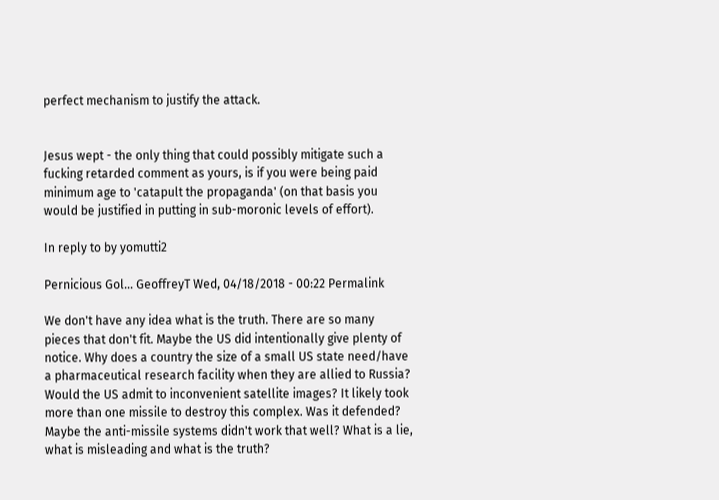perfect mechanism to justify the attack.


Jesus wept - the only thing that could possibly mitigate such a fucking retarded comment as yours, is if you were being paid minimum age to 'catapult the propaganda' (on that basis you would be justified in putting in sub-moronic levels of effort).

In reply to by yomutti2

Pernicious Gol… GeoffreyT Wed, 04/18/2018 - 00:22 Permalink

We don't have any idea what is the truth. There are so many pieces that don't fit. Maybe the US did intentionally give plenty of notice. Why does a country the size of a small US state need/have a pharmaceutical research facility when they are allied to Russia? Would the US admit to inconvenient satellite images? It likely took more than one missile to destroy this complex. Was it defended? Maybe the anti-missile systems didn't work that well? What is a lie, what is misleading and what is the truth?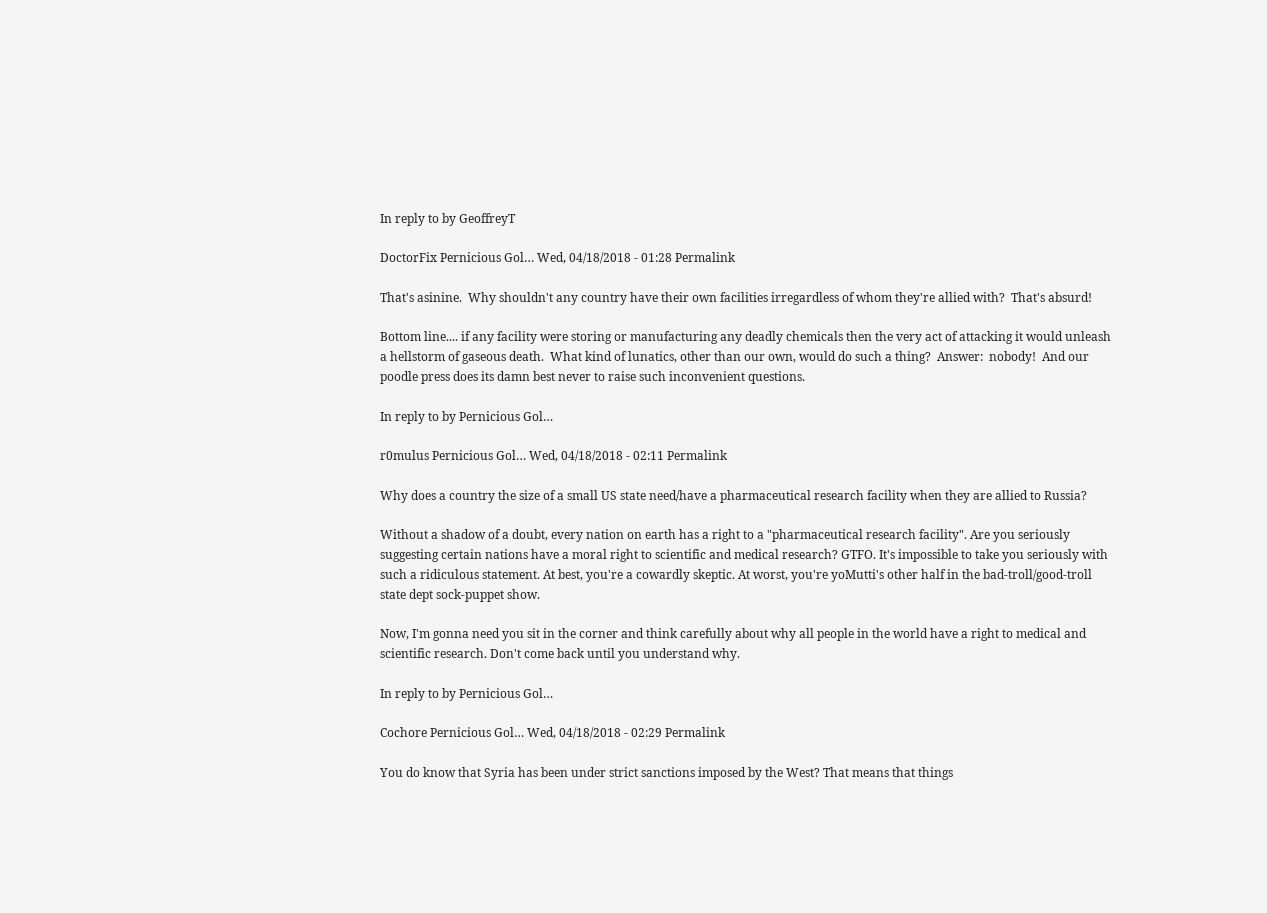In reply to by GeoffreyT

DoctorFix Pernicious Gol… Wed, 04/18/2018 - 01:28 Permalink

That's asinine.  Why shouldn't any country have their own facilities irregardless of whom they're allied with?  That's absurd!

Bottom line.... if any facility were storing or manufacturing any deadly chemicals then the very act of attacking it would unleash a hellstorm of gaseous death.  What kind of lunatics, other than our own, would do such a thing?  Answer:  nobody!  And our poodle press does its damn best never to raise such inconvenient questions.

In reply to by Pernicious Gol…

r0mulus Pernicious Gol… Wed, 04/18/2018 - 02:11 Permalink

Why does a country the size of a small US state need/have a pharmaceutical research facility when they are allied to Russia?

Without a shadow of a doubt, every nation on earth has a right to a "pharmaceutical research facility". Are you seriously suggesting certain nations have a moral right to scientific and medical research? GTFO. It's impossible to take you seriously with such a ridiculous statement. At best, you're a cowardly skeptic. At worst, you're yoMutti's other half in the bad-troll/good-troll state dept sock-puppet show.

Now, I'm gonna need you sit in the corner and think carefully about why all people in the world have a right to medical and scientific research. Don't come back until you understand why.

In reply to by Pernicious Gol…

Cochore Pernicious Gol… Wed, 04/18/2018 - 02:29 Permalink

You do know that Syria has been under strict sanctions imposed by the West? That means that things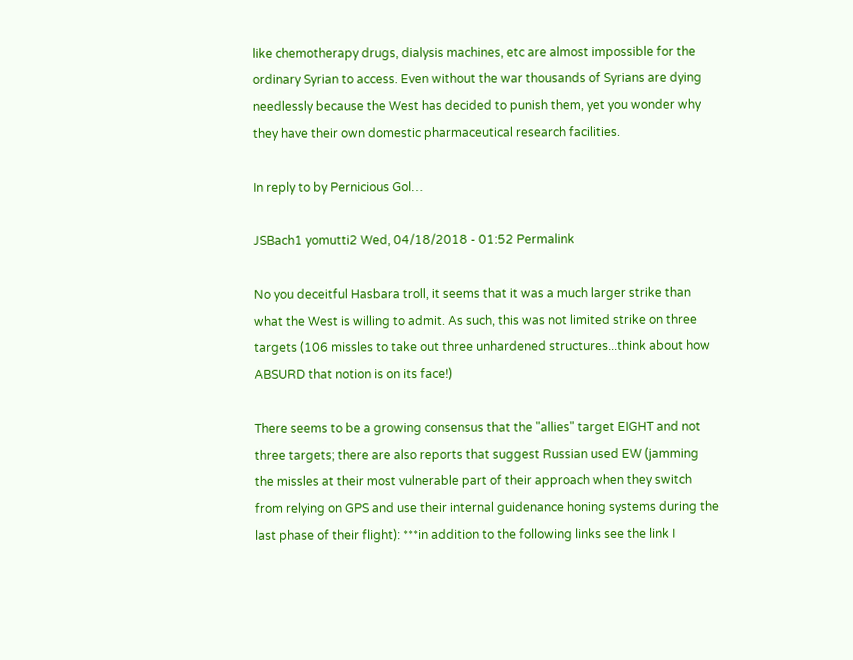like chemotherapy drugs, dialysis machines, etc are almost impossible for the ordinary Syrian to access. Even without the war thousands of Syrians are dying needlessly because the West has decided to punish them, yet you wonder why they have their own domestic pharmaceutical research facilities.

In reply to by Pernicious Gol…

JSBach1 yomutti2 Wed, 04/18/2018 - 01:52 Permalink

No you deceitful Hasbara troll, it seems that it was a much larger strike than what the West is willing to admit. As such, this was not limited strike on three targets (106 missles to take out three unhardened structures...think about how ABSURD that notion is on its face!)

There seems to be a growing consensus that the "allies" target EIGHT and not three targets; there are also reports that suggest Russian used EW (jamming the missles at their most vulnerable part of their approach when they switch from relying on GPS and use their internal guidenance honing systems during the last phase of their flight): ***in addition to the following links see the link I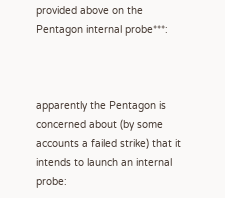provided above on the Pentagon internal probe***:



apparently the Pentagon is concerned about (by some accounts a failed strike) that it intends to launch an internal probe: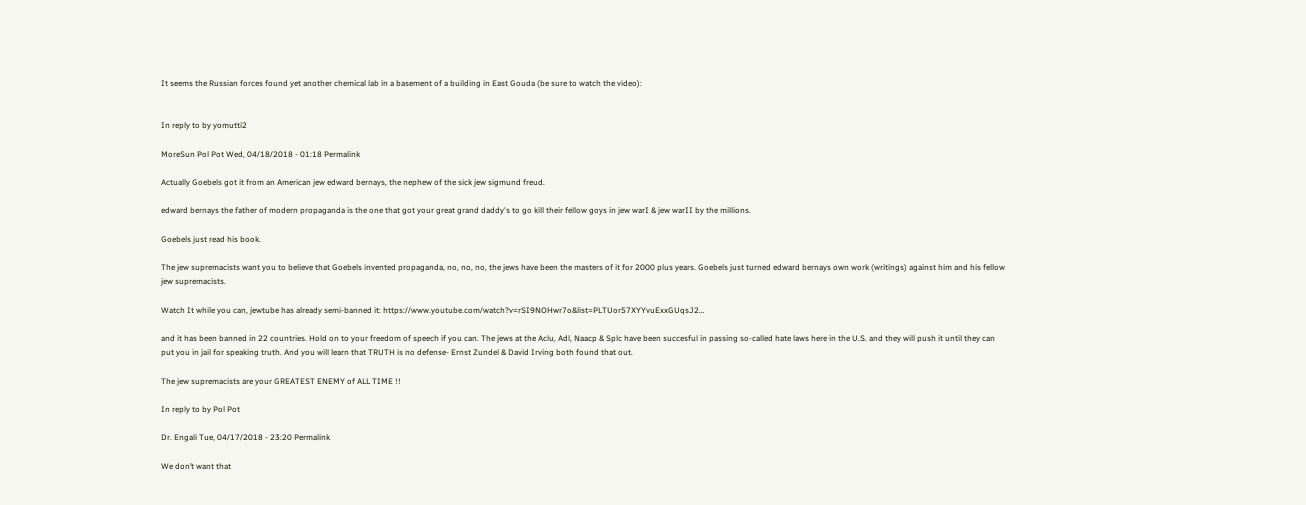It seems the Russian forces found yet another chemical lab in a basement of a building in East Gouda (be sure to watch the video):


In reply to by yomutti2

MoreSun Pol Pot Wed, 04/18/2018 - 01:18 Permalink

Actually Goebels got it from an American jew edward bernays, the nephew of the sick jew sigmund freud.

edward bernays the father of modern propaganda is the one that got your great grand daddy's to go kill their fellow goys in jew warI & jew warII by the millions.

Goebels just read his book.

The jew supremacists want you to believe that Goebels invented propaganda, no, no, no, the jews have been the masters of it for 2000 plus years. Goebels just turned edward bernays own work (writings) against him and his fellow jew supremacists.

Watch It while you can, jewtube has already semi-banned it: https://www.youtube.com/watch?v=rSI9NOHwr7o&list=PLTUor57XYYvuExxGUqsJ2…

and it has been banned in 22 countries. Hold on to your freedom of speech if you can. The jews at the Aclu, Adl, Naacp & Splc have been succesful in passing so-called hate laws here in the U.S. and they will push it until they can put you in jail for speaking truth. And you will learn that TRUTH is no defense- Ernst Zundel & David Irving both found that out.

The jew supremacists are your GREATEST ENEMY of ALL TIME !!

In reply to by Pol Pot

Dr. Engali Tue, 04/17/2018 - 23:20 Permalink

We don’t want that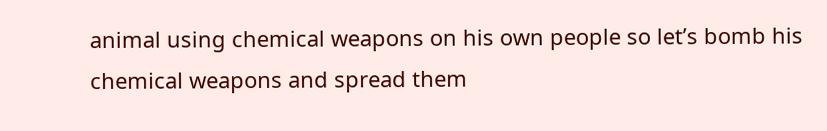animal using chemical weapons on his own people so let’s bomb his chemical weapons and spread them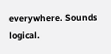everywhere. Sounds logical.